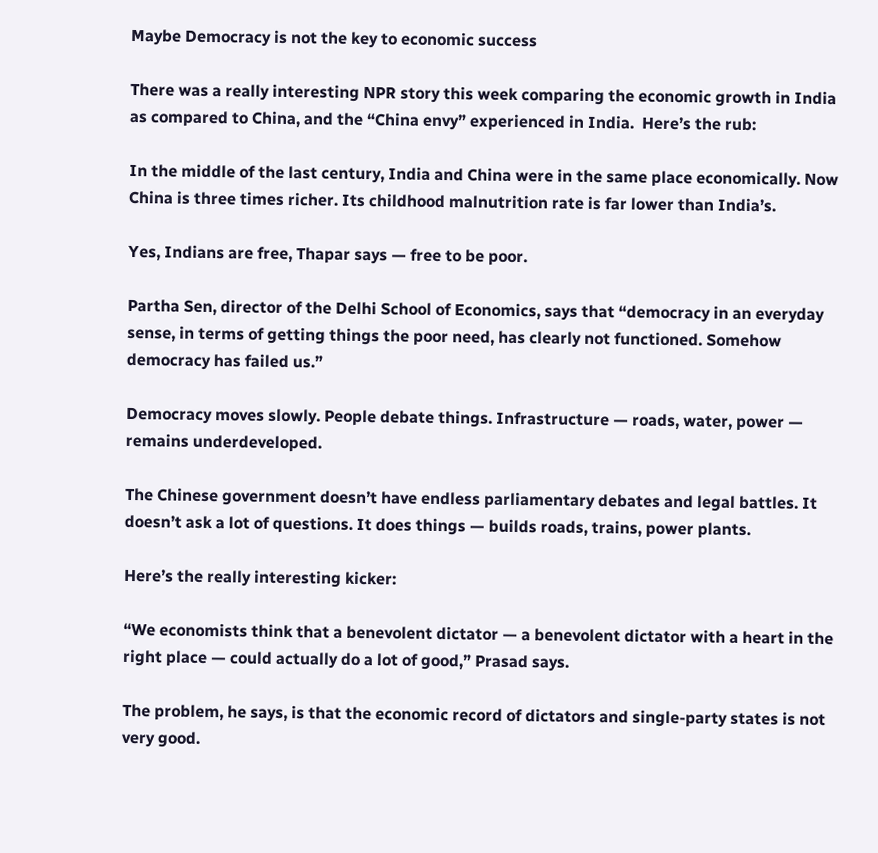Maybe Democracy is not the key to economic success

There was a really interesting NPR story this week comparing the economic growth in India as compared to China, and the “China envy” experienced in India.  Here’s the rub:

In the middle of the last century, India and China were in the same place economically. Now China is three times richer. Its childhood malnutrition rate is far lower than India’s.

Yes, Indians are free, Thapar says — free to be poor.

Partha Sen, director of the Delhi School of Economics, says that “democracy in an everyday sense, in terms of getting things the poor need, has clearly not functioned. Somehow democracy has failed us.”

Democracy moves slowly. People debate things. Infrastructure — roads, water, power — remains underdeveloped.

The Chinese government doesn’t have endless parliamentary debates and legal battles. It doesn’t ask a lot of questions. It does things — builds roads, trains, power plants.

Here’s the really interesting kicker:

“We economists think that a benevolent dictator — a benevolent dictator with a heart in the right place — could actually do a lot of good,” Prasad says.

The problem, he says, is that the economic record of dictators and single-party states is not very good.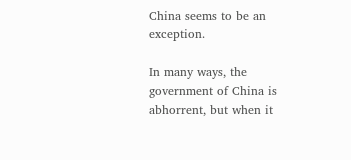China seems to be an exception.

In many ways, the government of China is abhorrent, but when it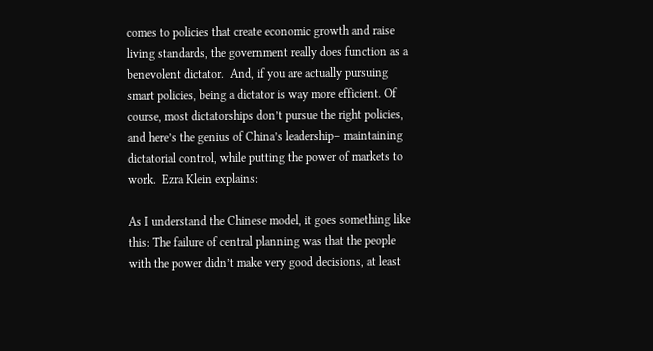comes to policies that create economic growth and raise living standards, the government really does function as a benevolent dictator.  And, if you are actually pursuing smart policies, being a dictator is way more efficient. Of course, most dictatorships don’t pursue the right policies, and here’s the genius of China’s leadership– maintaining dictatorial control, while putting the power of markets to work.  Ezra Klein explains:

As I understand the Chinese model, it goes something like this: The failure of central planning was that the people with the power didn’t make very good decisions, at least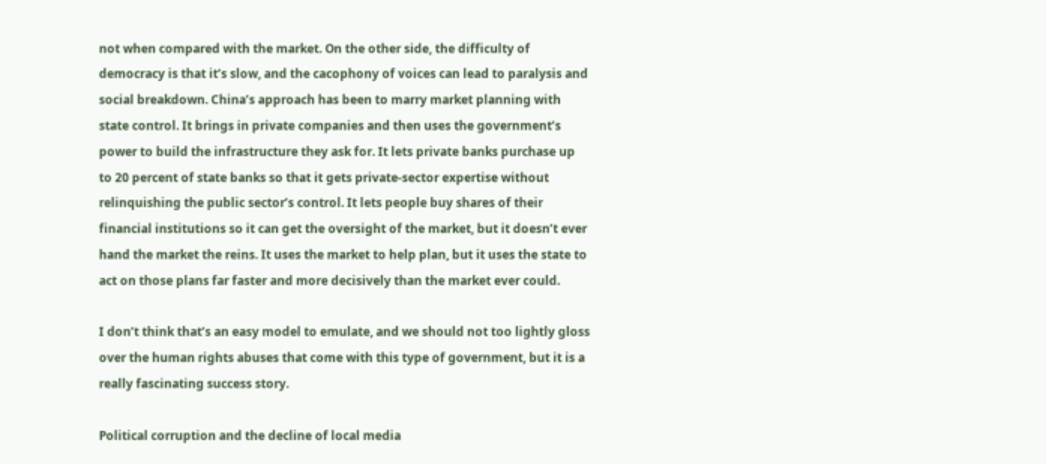not when compared with the market. On the other side, the difficulty of democracy is that it’s slow, and the cacophony of voices can lead to paralysis and social breakdown. China’s approach has been to marry market planning with state control. It brings in private companies and then uses the government’s power to build the infrastructure they ask for. It lets private banks purchase up to 20 percent of state banks so that it gets private-sector expertise without relinquishing the public sector’s control. It lets people buy shares of their financial institutions so it can get the oversight of the market, but it doesn’t ever hand the market the reins. It uses the market to help plan, but it uses the state to act on those plans far faster and more decisively than the market ever could.

I don’t think that’s an easy model to emulate, and we should not too lightly gloss over the human rights abuses that come with this type of government, but it is a really fascinating success story.

Political corruption and the decline of local media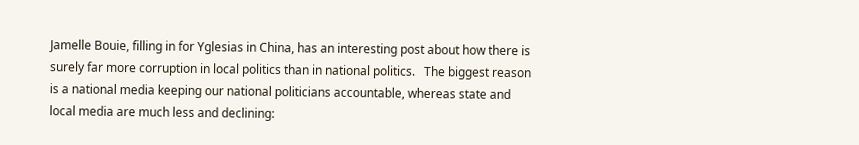Jamelle Bouie, filling in for Yglesias in China, has an interesting post about how there is surely far more corruption in local politics than in national politics.   The biggest reason is a national media keeping our national politicians accountable, whereas state and local media are much less and declining: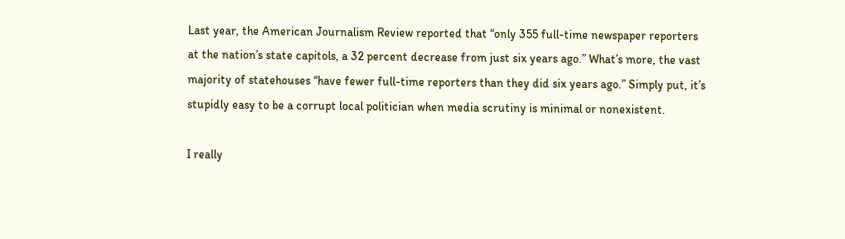Last year, the American Journalism Review reported that “only 355 full-time newspaper reporters at the nation’s state capitols, a 32 percent decrease from just six years ago.” What’s more, the vast majority of statehouses “have fewer full-time reporters than they did six years ago.” Simply put, it’s stupidly easy to be a corrupt local politician when media scrutiny is minimal or nonexistent.

I really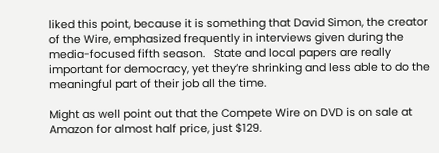liked this point, because it is something that David Simon, the creator of the Wire, emphasized frequently in interviews given during the media-focused fifth season.   State and local papers are really important for democracy, yet they’re shrinking and less able to do the meaningful part of their job all the time.

Might as well point out that the Compete Wire on DVD is on sale at Amazon for almost half price, just $129.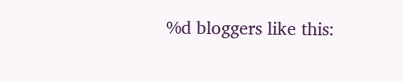%d bloggers like this: